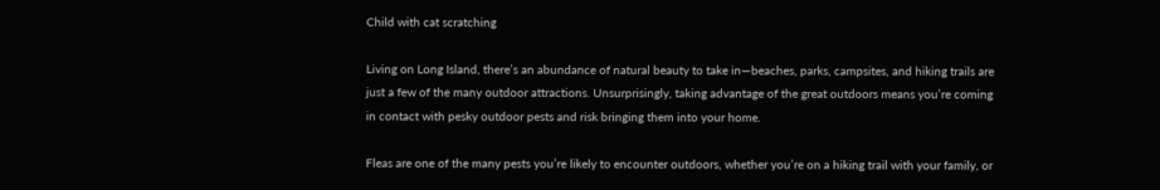Child with cat scratching

Living on Long Island, there’s an abundance of natural beauty to take in—beaches, parks, campsites, and hiking trails are just a few of the many outdoor attractions. Unsurprisingly, taking advantage of the great outdoors means you’re coming in contact with pesky outdoor pests and risk bringing them into your home.

Fleas are one of the many pests you’re likely to encounter outdoors, whether you’re on a hiking trail with your family, or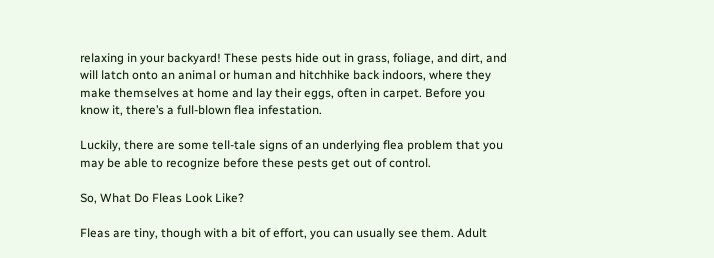relaxing in your backyard! These pests hide out in grass, foliage, and dirt, and will latch onto an animal or human and hitchhike back indoors, where they make themselves at home and lay their eggs, often in carpet. Before you know it, there’s a full-blown flea infestation.

Luckily, there are some tell-tale signs of an underlying flea problem that you may be able to recognize before these pests get out of control.

So, What Do Fleas Look Like?

Fleas are tiny, though with a bit of effort, you can usually see them. Adult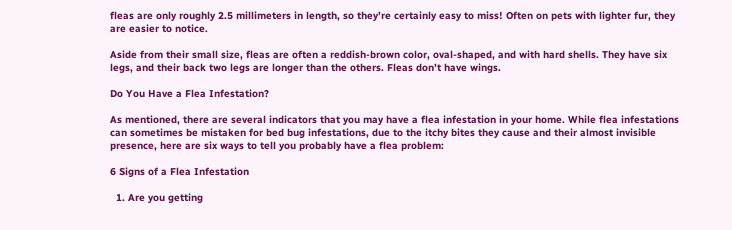fleas are only roughly 2.5 millimeters in length, so they’re certainly easy to miss! Often on pets with lighter fur, they are easier to notice.

Aside from their small size, fleas are often a reddish-brown color, oval-shaped, and with hard shells. They have six legs, and their back two legs are longer than the others. Fleas don’t have wings.

Do You Have a Flea Infestation?

As mentioned, there are several indicators that you may have a flea infestation in your home. While flea infestations can sometimes be mistaken for bed bug infestations, due to the itchy bites they cause and their almost invisible presence, here are six ways to tell you probably have a flea problem:

6 Signs of a Flea Infestation

  1. Are you getting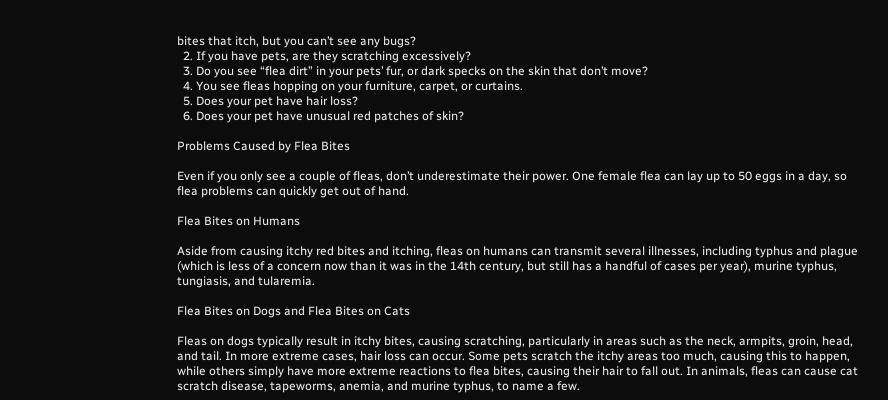bites that itch, but you can’t see any bugs?
  2. If you have pets, are they scratching excessively?
  3. Do you see “flea dirt” in your pets’ fur, or dark specks on the skin that don’t move?
  4. You see fleas hopping on your furniture, carpet, or curtains.
  5. Does your pet have hair loss?
  6. Does your pet have unusual red patches of skin?

Problems Caused by Flea Bites

Even if you only see a couple of fleas, don’t underestimate their power. One female flea can lay up to 50 eggs in a day, so flea problems can quickly get out of hand.

Flea Bites on Humans

Aside from causing itchy red bites and itching, fleas on humans can transmit several illnesses, including typhus and plague (which is less of a concern now than it was in the 14th century, but still has a handful of cases per year), murine typhus, tungiasis, and tularemia.

Flea Bites on Dogs and Flea Bites on Cats

Fleas on dogs typically result in itchy bites, causing scratching, particularly in areas such as the neck, armpits, groin, head, and tail. In more extreme cases, hair loss can occur. Some pets scratch the itchy areas too much, causing this to happen, while others simply have more extreme reactions to flea bites, causing their hair to fall out. In animals, fleas can cause cat scratch disease, tapeworms, anemia, and murine typhus, to name a few.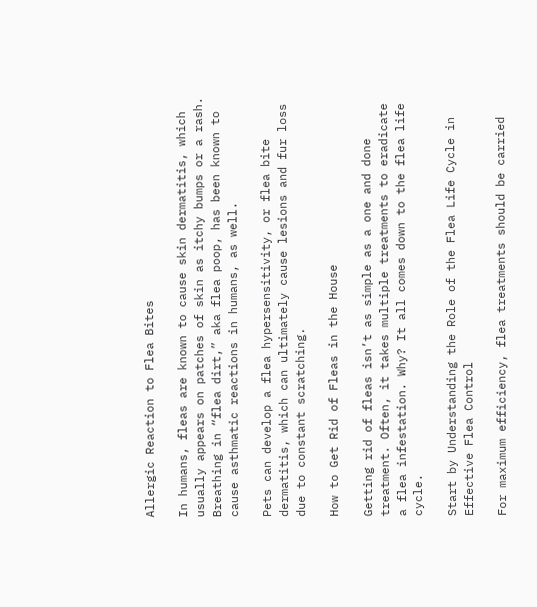Allergic Reaction to Flea Bites

In humans, fleas are known to cause skin dermatitis, which usually appears on patches of skin as itchy bumps or a rash. Breathing in “flea dirt,” aka flea poop, has been known to cause asthmatic reactions in humans, as well.

Pets can develop a flea hypersensitivity, or flea bite dermatitis, which can ultimately cause lesions and fur loss due to constant scratching.

How to Get Rid of Fleas in the House

Getting rid of fleas isn’t as simple as a one and done treatment. Often, it takes multiple treatments to eradicate a flea infestation. Why? It all comes down to the flea life cycle.

Start by Understanding the Role of the Flea Life Cycle in Effective Flea Control

For maximum efficiency, flea treatments should be carried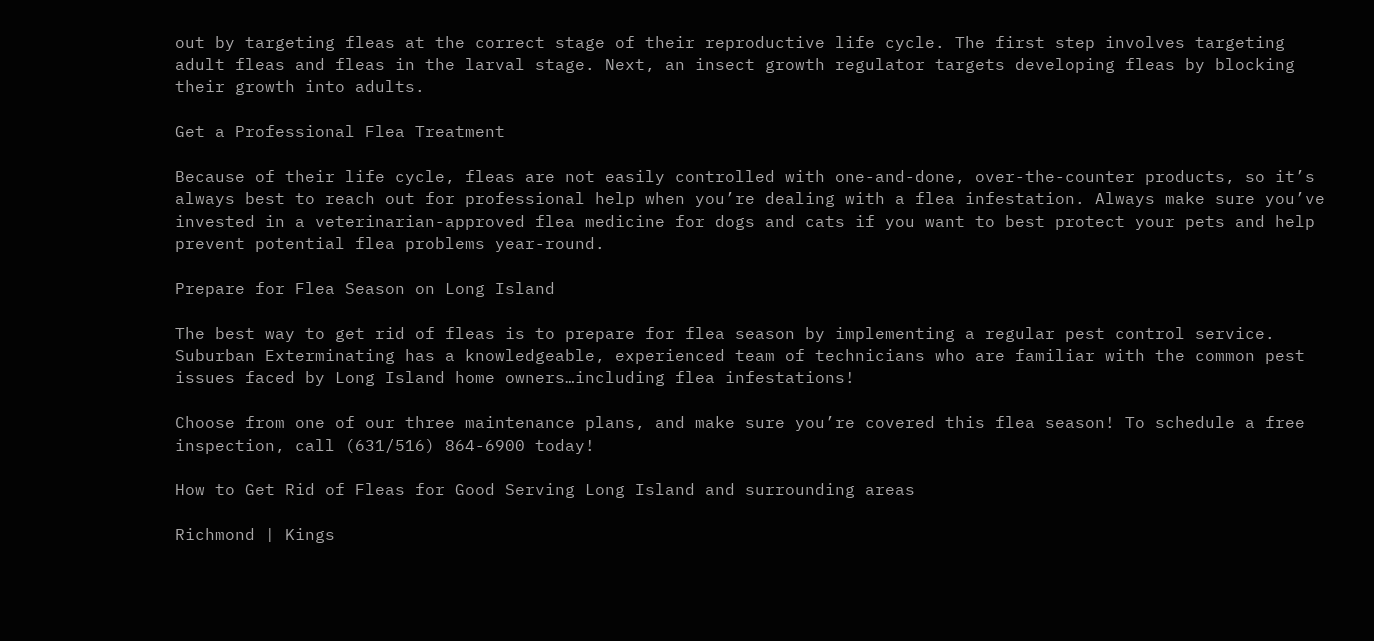out by targeting fleas at the correct stage of their reproductive life cycle. The first step involves targeting adult fleas and fleas in the larval stage. Next, an insect growth regulator targets developing fleas by blocking their growth into adults.

Get a Professional Flea Treatment

Because of their life cycle, fleas are not easily controlled with one-and-done, over-the-counter products, so it’s always best to reach out for professional help when you’re dealing with a flea infestation. Always make sure you’ve invested in a veterinarian-approved flea medicine for dogs and cats if you want to best protect your pets and help prevent potential flea problems year-round.

Prepare for Flea Season on Long Island

The best way to get rid of fleas is to prepare for flea season by implementing a regular pest control service. Suburban Exterminating has a knowledgeable, experienced team of technicians who are familiar with the common pest issues faced by Long Island home owners…including flea infestations!

Choose from one of our three maintenance plans, and make sure you’re covered this flea season! To schedule a free inspection, call (631/516) 864-6900 today!

How to Get Rid of Fleas for Good Serving Long Island and surrounding areas

Richmond | Kings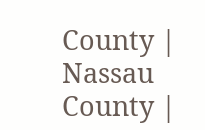County | Nassau County |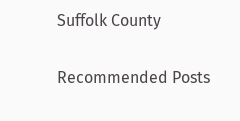Suffolk County

Recommended Posts